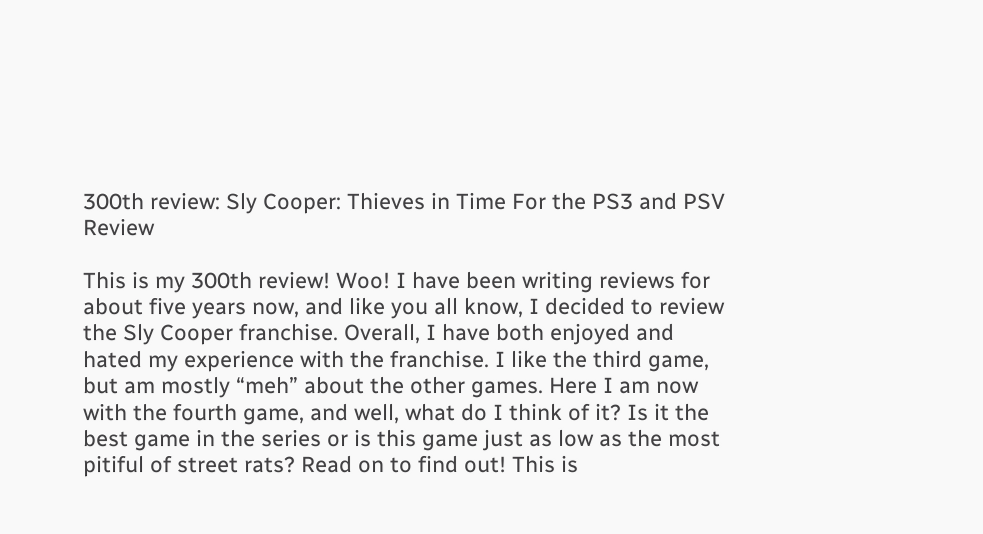300th review: Sly Cooper: Thieves in Time For the PS3 and PSV Review

This is my 300th review! Woo! I have been writing reviews for about five years now, and like you all know, I decided to review the Sly Cooper franchise. Overall, I have both enjoyed and hated my experience with the franchise. I like the third game, but am mostly “meh” about the other games. Here I am now with the fourth game, and well, what do I think of it? Is it the best game in the series or is this game just as low as the most pitiful of street rats? Read on to find out! This is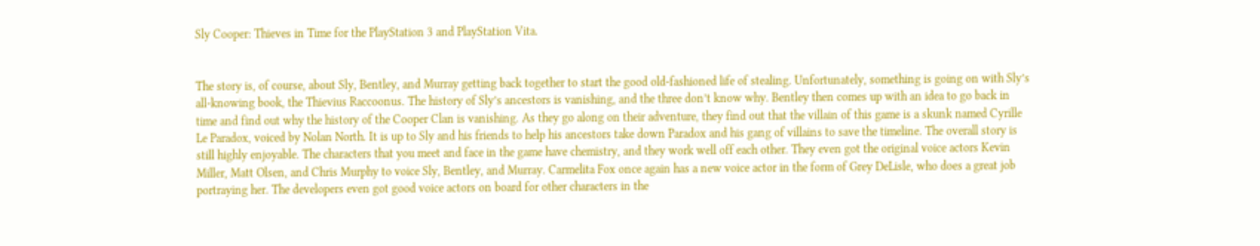Sly Cooper: Thieves in Time for the PlayStation 3 and PlayStation Vita.


The story is, of course, about Sly, Bentley, and Murray getting back together to start the good old-fashioned life of stealing. Unfortunately, something is going on with Sly’s all-knowing book, the Thievius Raccoonus. The history of Sly’s ancestors is vanishing, and the three don’t know why. Bentley then comes up with an idea to go back in time and find out why the history of the Cooper Clan is vanishing. As they go along on their adventure, they find out that the villain of this game is a skunk named Cyrille Le Paradox, voiced by Nolan North. It is up to Sly and his friends to help his ancestors take down Paradox and his gang of villains to save the timeline. The overall story is still highly enjoyable. The characters that you meet and face in the game have chemistry, and they work well off each other. They even got the original voice actors Kevin Miller, Matt Olsen, and Chris Murphy to voice Sly, Bentley, and Murray. Carmelita Fox once again has a new voice actor in the form of Grey DeLisle, who does a great job portraying her. The developers even got good voice actors on board for other characters in the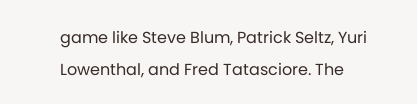game like Steve Blum, Patrick Seltz, Yuri Lowenthal, and Fred Tatasciore. The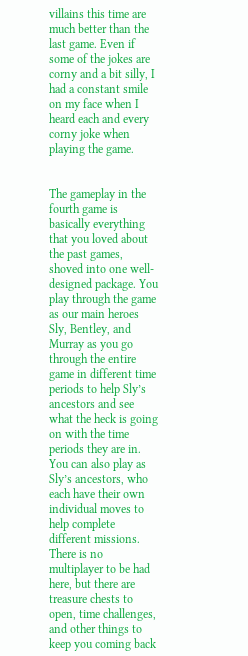villains this time are much better than the last game. Even if some of the jokes are corny and a bit silly, I had a constant smile on my face when I heard each and every corny joke when playing the game.


The gameplay in the fourth game is basically everything that you loved about the past games, shoved into one well-designed package. You play through the game as our main heroes Sly, Bentley, and Murray as you go through the entire game in different time periods to help Sly’s ancestors and see what the heck is going on with the time periods they are in. You can also play as Sly’s ancestors, who each have their own individual moves to help complete different missions. There is no multiplayer to be had here, but there are treasure chests to open, time challenges, and other things to keep you coming back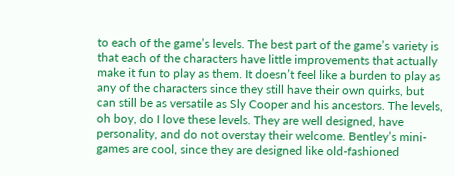to each of the game’s levels. The best part of the game’s variety is that each of the characters have little improvements that actually make it fun to play as them. It doesn’t feel like a burden to play as any of the characters since they still have their own quirks, but can still be as versatile as Sly Cooper and his ancestors. The levels, oh boy, do I love these levels. They are well designed, have personality, and do not overstay their welcome. Bentley’s mini-games are cool, since they are designed like old-fashioned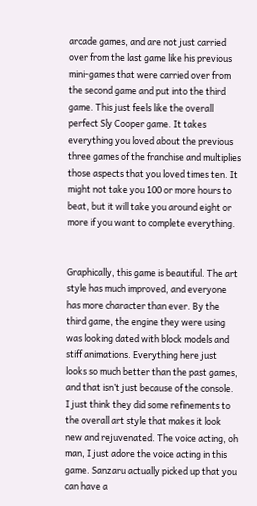arcade games, and are not just carried over from the last game like his previous mini-games that were carried over from the second game and put into the third game. This just feels like the overall perfect Sly Cooper game. It takes everything you loved about the previous three games of the franchise and multiplies those aspects that you loved times ten. It might not take you 100 or more hours to beat, but it will take you around eight or more if you want to complete everything.


Graphically, this game is beautiful. The art style has much improved, and everyone has more character than ever. By the third game, the engine they were using was looking dated with block models and stiff animations. Everything here just looks so much better than the past games, and that isn’t just because of the console. I just think they did some refinements to the overall art style that makes it look new and rejuvenated. The voice acting, oh man, I just adore the voice acting in this game. Sanzaru actually picked up that you can have a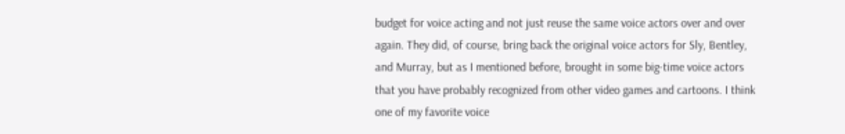budget for voice acting and not just reuse the same voice actors over and over again. They did, of course, bring back the original voice actors for Sly, Bentley, and Murray, but as I mentioned before, brought in some big-time voice actors that you have probably recognized from other video games and cartoons. I think one of my favorite voice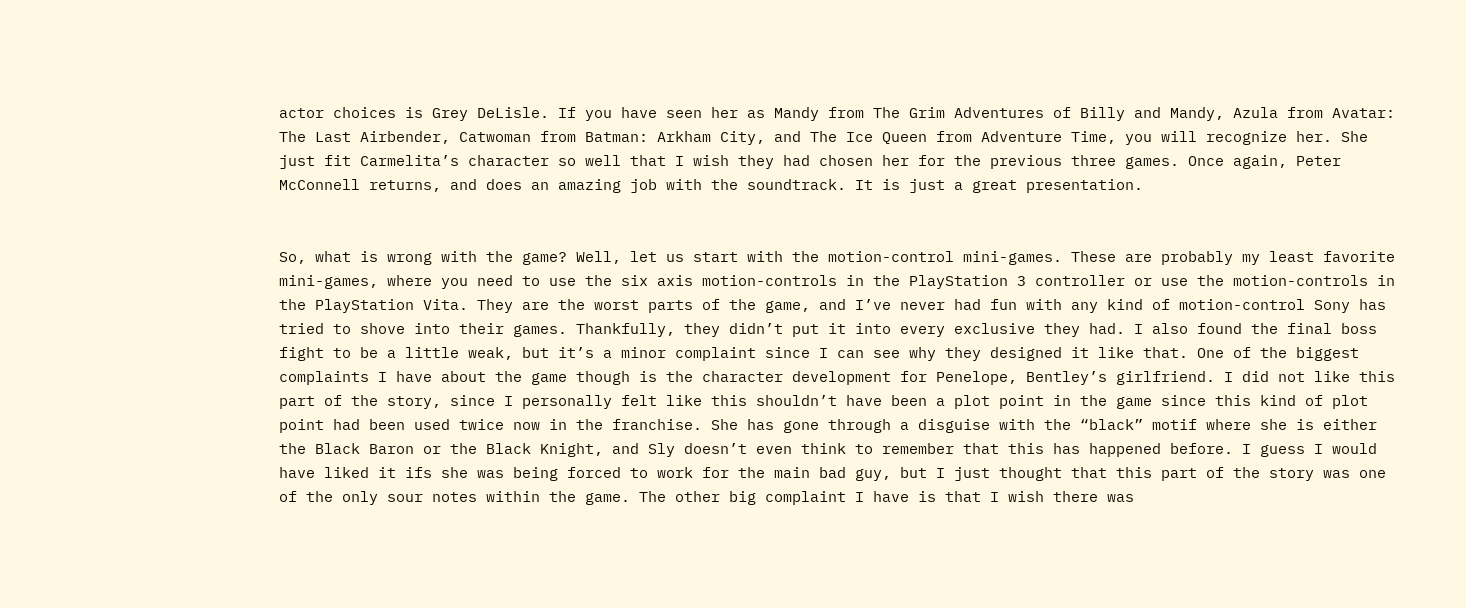actor choices is Grey DeLisle. If you have seen her as Mandy from The Grim Adventures of Billy and Mandy, Azula from Avatar: The Last Airbender, Catwoman from Batman: Arkham City, and The Ice Queen from Adventure Time, you will recognize her. She just fit Carmelita’s character so well that I wish they had chosen her for the previous three games. Once again, Peter McConnell returns, and does an amazing job with the soundtrack. It is just a great presentation.


So, what is wrong with the game? Well, let us start with the motion-control mini-games. These are probably my least favorite mini-games, where you need to use the six axis motion-controls in the PlayStation 3 controller or use the motion-controls in the PlayStation Vita. They are the worst parts of the game, and I’ve never had fun with any kind of motion-control Sony has tried to shove into their games. Thankfully, they didn’t put it into every exclusive they had. I also found the final boss fight to be a little weak, but it’s a minor complaint since I can see why they designed it like that. One of the biggest complaints I have about the game though is the character development for Penelope, Bentley’s girlfriend. I did not like this part of the story, since I personally felt like this shouldn’t have been a plot point in the game since this kind of plot point had been used twice now in the franchise. She has gone through a disguise with the “black” motif where she is either the Black Baron or the Black Knight, and Sly doesn’t even think to remember that this has happened before. I guess I would have liked it ifs she was being forced to work for the main bad guy, but I just thought that this part of the story was one of the only sour notes within the game. The other big complaint I have is that I wish there was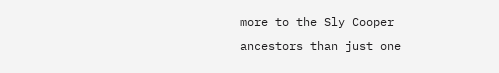more to the Sly Cooper ancestors than just one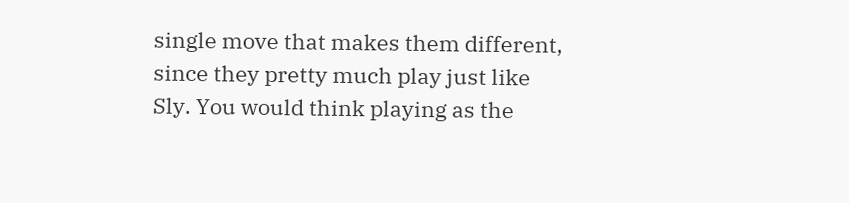single move that makes them different, since they pretty much play just like Sly. You would think playing as the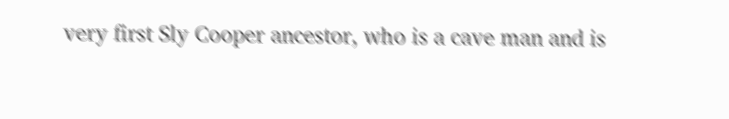very first Sly Cooper ancestor, who is a cave man and is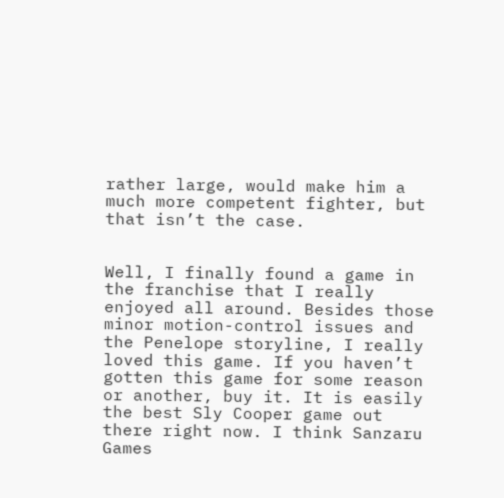rather large, would make him a much more competent fighter, but that isn’t the case.


Well, I finally found a game in the franchise that I really enjoyed all around. Besides those minor motion-control issues and the Penelope storyline, I really loved this game. If you haven’t gotten this game for some reason or another, buy it. It is easily the best Sly Cooper game out there right now. I think Sanzaru Games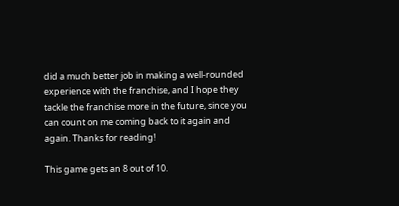did a much better job in making a well-rounded experience with the franchise, and I hope they tackle the franchise more in the future, since you can count on me coming back to it again and again. Thanks for reading!

This game gets an 8 out of 10.